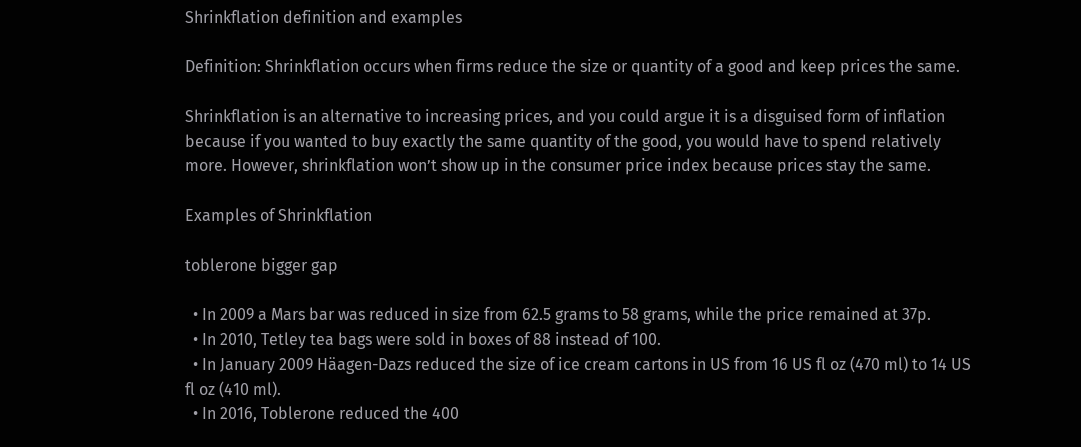Shrinkflation definition and examples

Definition: Shrinkflation occurs when firms reduce the size or quantity of a good and keep prices the same.

Shrinkflation is an alternative to increasing prices, and you could argue it is a disguised form of inflation because if you wanted to buy exactly the same quantity of the good, you would have to spend relatively more. However, shrinkflation won’t show up in the consumer price index because prices stay the same.

Examples of Shrinkflation

toblerone bigger gap

  • In 2009 a Mars bar was reduced in size from 62.5 grams to 58 grams, while the price remained at 37p.
  • In 2010, Tetley tea bags were sold in boxes of 88 instead of 100.
  • In January 2009 Häagen-Dazs reduced the size of ice cream cartons in US from 16 US fl oz (470 ml) to 14 US fl oz (410 ml).
  • In 2016, Toblerone reduced the 400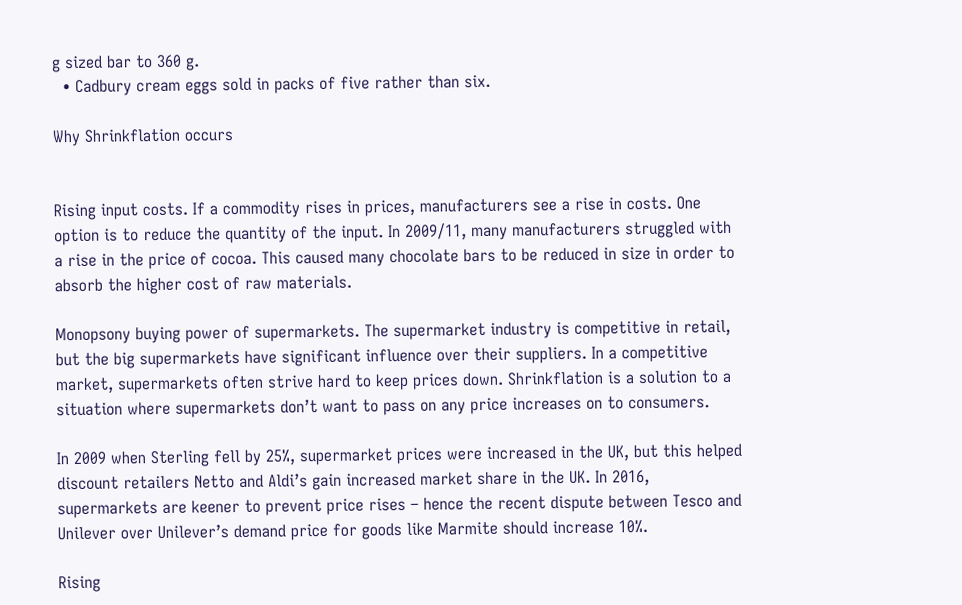g sized bar to 360 g.
  • Cadbury cream eggs sold in packs of five rather than six.

Why Shrinkflation occurs


Rising input costs. If a commodity rises in prices, manufacturers see a rise in costs. One option is to reduce the quantity of the input. In 2009/11, many manufacturers struggled with a rise in the price of cocoa. This caused many chocolate bars to be reduced in size in order to absorb the higher cost of raw materials.

Monopsony buying power of supermarkets. The supermarket industry is competitive in retail, but the big supermarkets have significant influence over their suppliers. In a competitive market, supermarkets often strive hard to keep prices down. Shrinkflation is a solution to a situation where supermarkets don’t want to pass on any price increases on to consumers.

In 2009 when Sterling fell by 25%, supermarket prices were increased in the UK, but this helped discount retailers Netto and Aldi’s gain increased market share in the UK. In 2016, supermarkets are keener to prevent price rises – hence the recent dispute between Tesco and Unilever over Unilever’s demand price for goods like Marmite should increase 10%.

Rising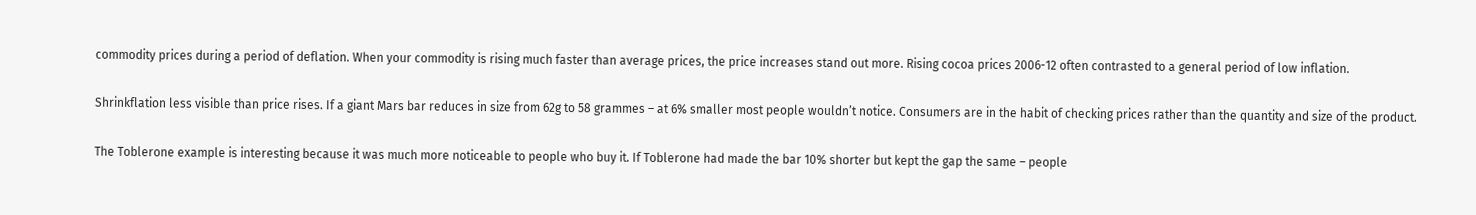commodity prices during a period of deflation. When your commodity is rising much faster than average prices, the price increases stand out more. Rising cocoa prices 2006-12 often contrasted to a general period of low inflation.

Shrinkflation less visible than price rises. If a giant Mars bar reduces in size from 62g to 58 grammes – at 6% smaller most people wouldn’t notice. Consumers are in the habit of checking prices rather than the quantity and size of the product.

The Toblerone example is interesting because it was much more noticeable to people who buy it. If Toblerone had made the bar 10% shorter but kept the gap the same – people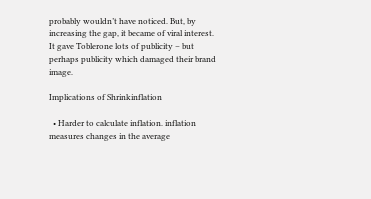probably wouldn’t have noticed. But, by increasing the gap, it became of viral interest. It gave Toblerone lots of publicity – but perhaps publicity which damaged their brand image.

Implications of Shrinkinflation

  • Harder to calculate inflation. inflation measures changes in the average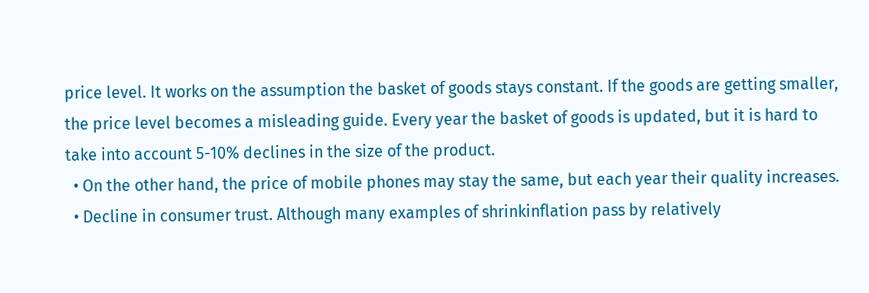price level. It works on the assumption the basket of goods stays constant. If the goods are getting smaller, the price level becomes a misleading guide. Every year the basket of goods is updated, but it is hard to take into account 5-10% declines in the size of the product.
  • On the other hand, the price of mobile phones may stay the same, but each year their quality increases.
  • Decline in consumer trust. Although many examples of shrinkinflation pass by relatively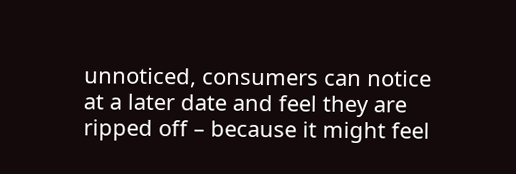unnoticed, consumers can notice at a later date and feel they are ripped off – because it might feel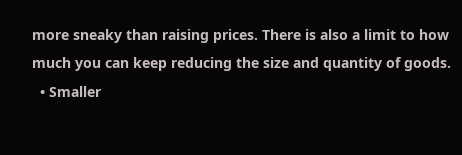more sneaky than raising prices. There is also a limit to how much you can keep reducing the size and quantity of goods.
  • Smaller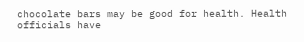chocolate bars may be good for health. Health officials have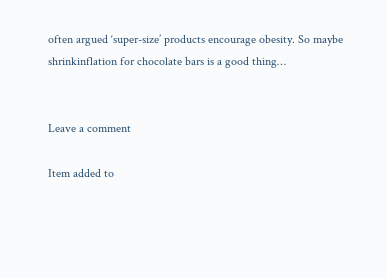often argued ‘super-size’ products encourage obesity. So maybe shrinkinflation for chocolate bars is a good thing…


Leave a comment

Item added to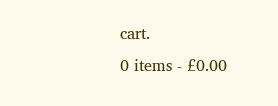cart.
0 items - £0.00